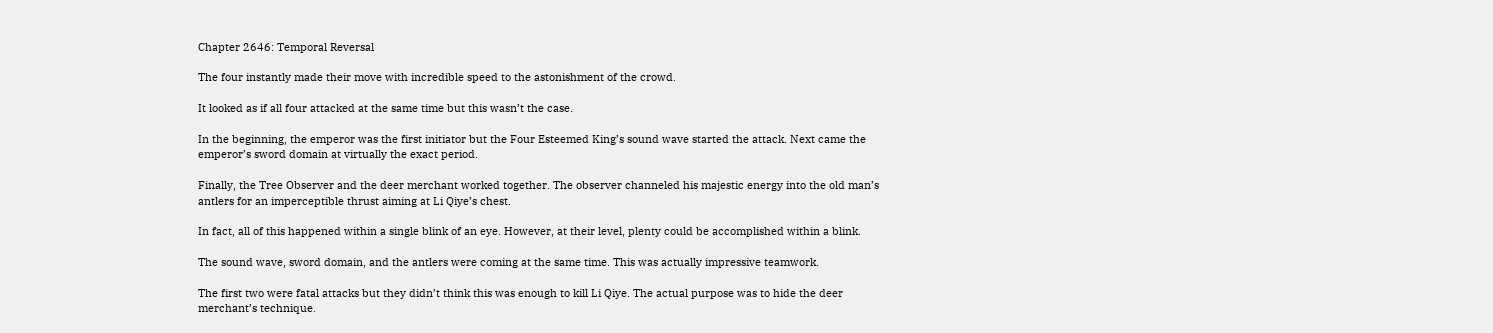Chapter 2646: Temporal Reversal

The four instantly made their move with incredible speed to the astonishment of the crowd.

It looked as if all four attacked at the same time but this wasn’t the case.

In the beginning, the emperor was the first initiator but the Four Esteemed King’s sound wave started the attack. Next came the emperor’s sword domain at virtually the exact period.

Finally, the Tree Observer and the deer merchant worked together. The observer channeled his majestic energy into the old man’s antlers for an imperceptible thrust aiming at Li Qiye’s chest.

In fact, all of this happened within a single blink of an eye. However, at their level, plenty could be accomplished within a blink.

The sound wave, sword domain, and the antlers were coming at the same time. This was actually impressive teamwork.

The first two were fatal attacks but they didn’t think this was enough to kill Li Qiye. The actual purpose was to hide the deer merchant’s technique.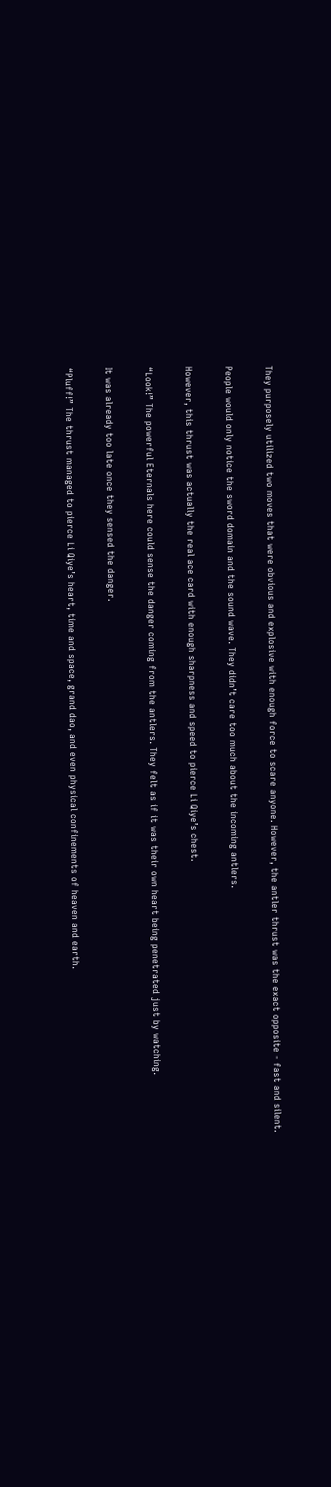They purposely utilized two moves that were obvious and explosive with enough force to scare anyone. However, the antler thrust was the exact opposite - fast and silent.

People would only notice the sword domain and the sound wave. They didn’t care too much about the incoming antlers.

However, this thrust was actually the real ace card with enough sharpness and speed to pierce Li Qiye’s chest.

“Look!” The powerful Eternals here could sense the danger coming from the antlers. They felt as if it was their own heart being penetrated just by watching.

It was already too late once they sensed the danger.

“Pluff!” The thrust managed to pierce Li Qiye’s heart, time and space, grand dao, and even physical confinements of heaven and earth.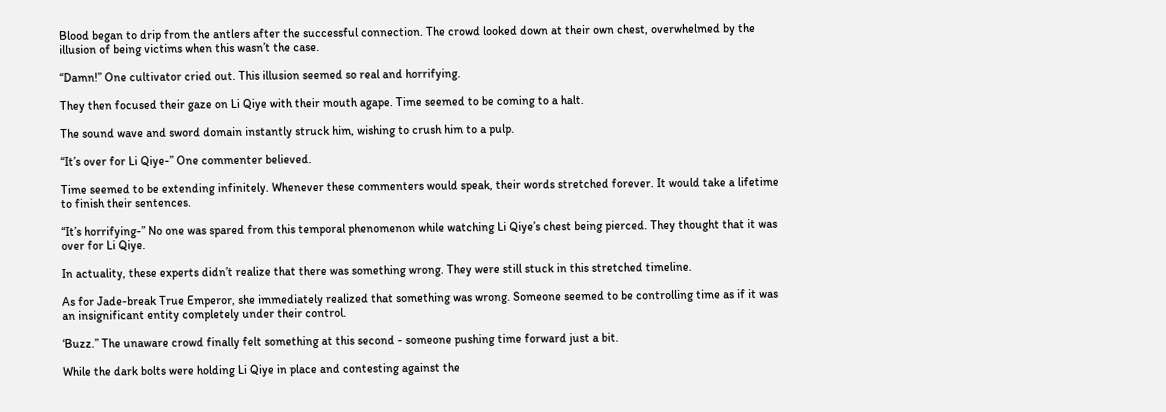Blood began to drip from the antlers after the successful connection. The crowd looked down at their own chest, overwhelmed by the illusion of being victims when this wasn’t the case.

“Damn!” One cultivator cried out. This illusion seemed so real and horrifying.

They then focused their gaze on Li Qiye with their mouth agape. Time seemed to be coming to a halt.

The sound wave and sword domain instantly struck him, wishing to crush him to a pulp.

“It’s over for Li Qiye-” One commenter believed.

Time seemed to be extending infinitely. Whenever these commenters would speak, their words stretched forever. It would take a lifetime to finish their sentences.

“It’s horrifying-” No one was spared from this temporal phenomenon while watching Li Qiye’s chest being pierced. They thought that it was over for Li Qiye.

In actuality, these experts didn’t realize that there was something wrong. They were still stuck in this stretched timeline.

As for Jade-break True Emperor, she immediately realized that something was wrong. Someone seemed to be controlling time as if it was an insignificant entity completely under their control.

‘Buzz.” The unaware crowd finally felt something at this second - someone pushing time forward just a bit.

While the dark bolts were holding Li Qiye in place and contesting against the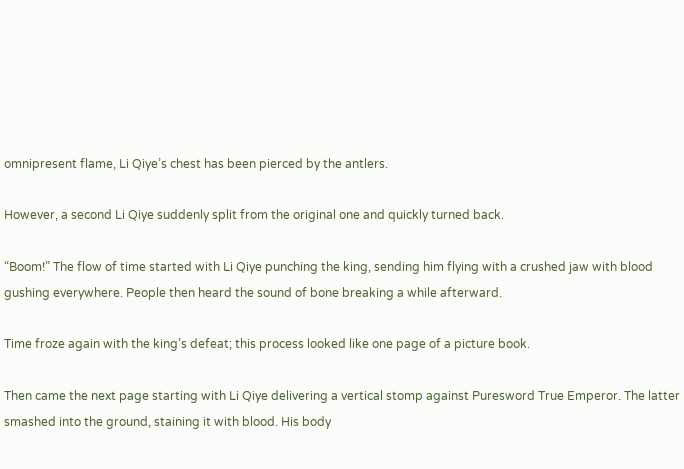omnipresent flame, Li Qiye’s chest has been pierced by the antlers.

However, a second Li Qiye suddenly split from the original one and quickly turned back.

“Boom!” The flow of time started with Li Qiye punching the king, sending him flying with a crushed jaw with blood gushing everywhere. People then heard the sound of bone breaking a while afterward.

Time froze again with the king’s defeat; this process looked like one page of a picture book.

Then came the next page starting with Li Qiye delivering a vertical stomp against Puresword True Emperor. The latter smashed into the ground, staining it with blood. His body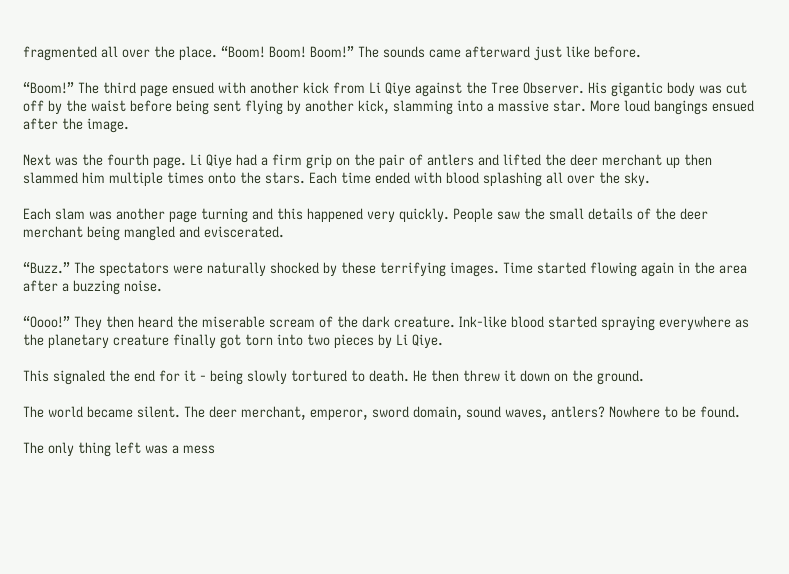fragmented all over the place. “Boom! Boom! Boom!” The sounds came afterward just like before.

“Boom!” The third page ensued with another kick from Li Qiye against the Tree Observer. His gigantic body was cut off by the waist before being sent flying by another kick, slamming into a massive star. More loud bangings ensued after the image.

Next was the fourth page. Li Qiye had a firm grip on the pair of antlers and lifted the deer merchant up then slammed him multiple times onto the stars. Each time ended with blood splashing all over the sky.

Each slam was another page turning and this happened very quickly. People saw the small details of the deer merchant being mangled and eviscerated.

“Buzz.” The spectators were naturally shocked by these terrifying images. Time started flowing again in the area after a buzzing noise.

“Oooo!” They then heard the miserable scream of the dark creature. Ink-like blood started spraying everywhere as the planetary creature finally got torn into two pieces by Li Qiye.

This signaled the end for it - being slowly tortured to death. He then threw it down on the ground.

The world became silent. The deer merchant, emperor, sword domain, sound waves, antlers? Nowhere to be found.

The only thing left was a mess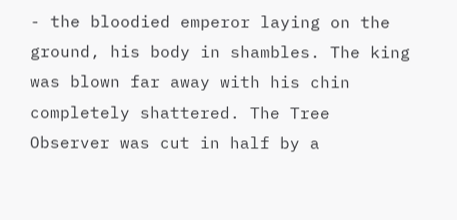- the bloodied emperor laying on the ground, his body in shambles. The king was blown far away with his chin completely shattered. The Tree Observer was cut in half by a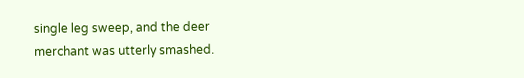single leg sweep, and the deer merchant was utterly smashed.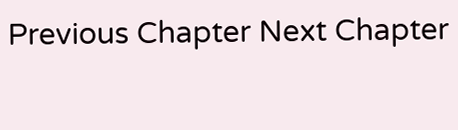Previous Chapter Next Chapter